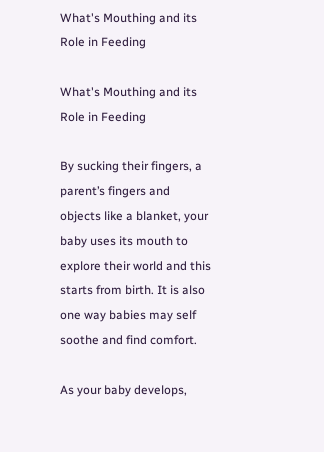What's Mouthing and its Role in Feeding

What's Mouthing and its Role in Feeding

By sucking their fingers, a parent’s fingers and objects like a blanket, your baby uses its mouth to explore their world and this starts from birth. It is also one way babies may self soothe and find comfort.

As your baby develops,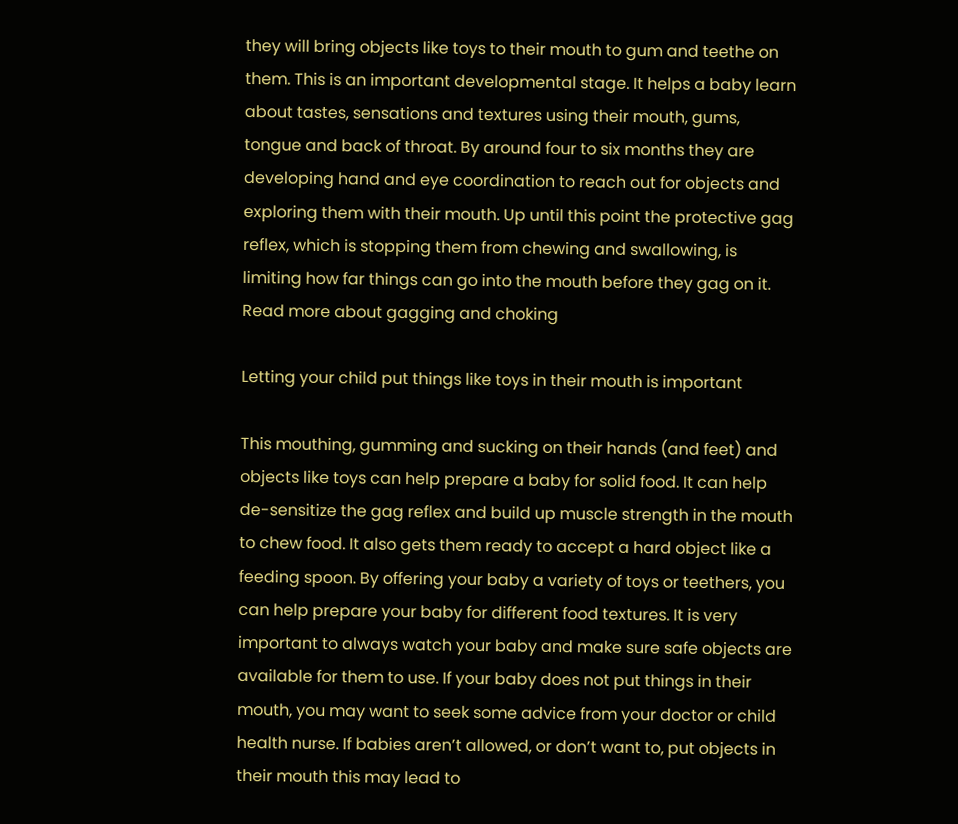they will bring objects like toys to their mouth to gum and teethe on them. This is an important developmental stage. It helps a baby learn about tastes, sensations and textures using their mouth, gums, tongue and back of throat. By around four to six months they are developing hand and eye coordination to reach out for objects and exploring them with their mouth. Up until this point the protective gag reflex, which is stopping them from chewing and swallowing, is limiting how far things can go into the mouth before they gag on it. Read more about gagging and choking

Letting your child put things like toys in their mouth is important

This mouthing, gumming and sucking on their hands (and feet) and objects like toys can help prepare a baby for solid food. It can help de-sensitize the gag reflex and build up muscle strength in the mouth to chew food. It also gets them ready to accept a hard object like a feeding spoon. By offering your baby a variety of toys or teethers, you can help prepare your baby for different food textures. It is very important to always watch your baby and make sure safe objects are available for them to use. If your baby does not put things in their mouth, you may want to seek some advice from your doctor or child health nurse. If babies aren’t allowed, or don’t want to, put objects in their mouth this may lead to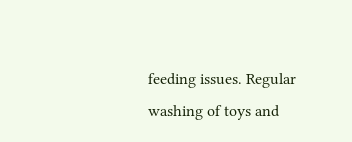feeding issues. Regular washing of toys and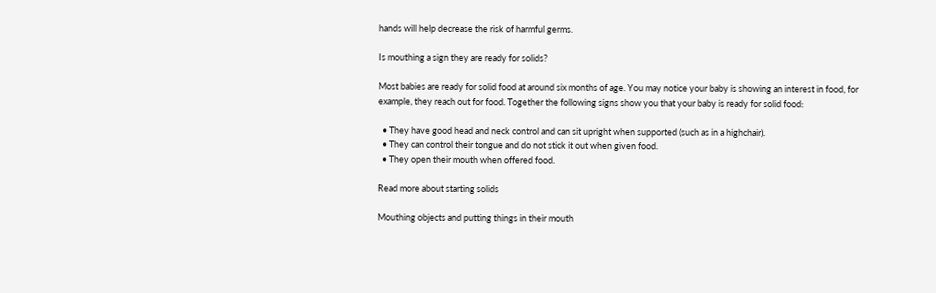hands will help decrease the risk of harmful germs.

Is mouthing a sign they are ready for solids?

Most babies are ready for solid food at around six months of age. You may notice your baby is showing an interest in food, for example, they reach out for food. Together the following signs show you that your baby is ready for solid food:

  • They have good head and neck control and can sit upright when supported (such as in a highchair).
  • They can control their tongue and do not stick it out when given food.
  • They open their mouth when offered food.

Read more about starting solids

Mouthing objects and putting things in their mouth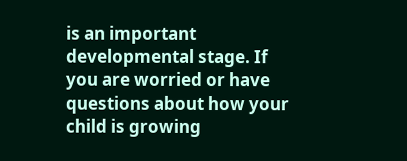is an important developmental stage. If you are worried or have questions about how your child is growing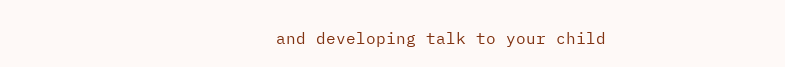and developing talk to your child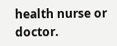health nurse or doctor.